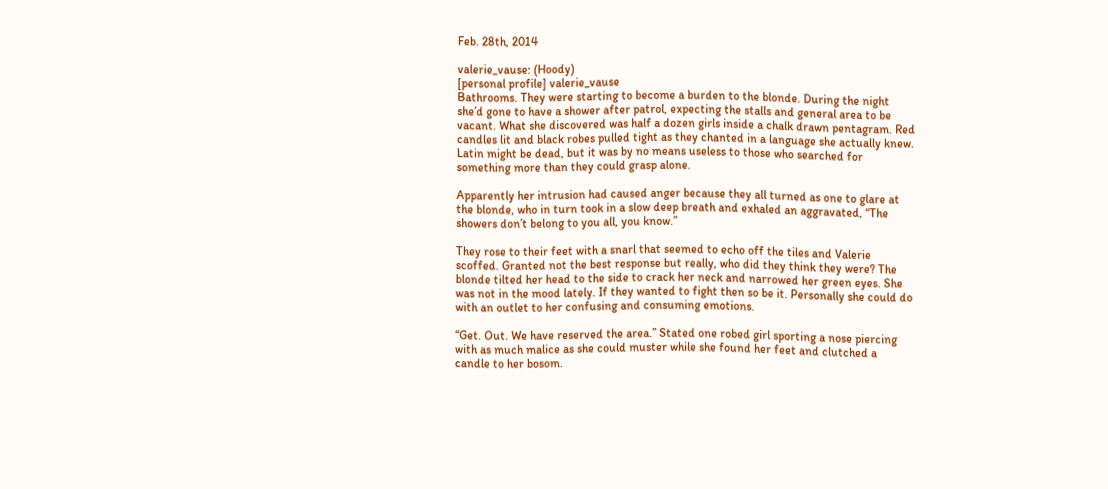Feb. 28th, 2014

valerie_vause: (Hoody)
[personal profile] valerie_vause
Bathrooms. They were starting to become a burden to the blonde. During the night she’d gone to have a shower after patrol, expecting the stalls and general area to be vacant. What she discovered was half a dozen girls inside a chalk drawn pentagram. Red candles lit and black robes pulled tight as they chanted in a language she actually knew. Latin might be dead, but it was by no means useless to those who searched for something more than they could grasp alone.

Apparently her intrusion had caused anger because they all turned as one to glare at the blonde, who in turn took in a slow deep breath and exhaled an aggravated, “The showers don’t belong to you all, you know.”

They rose to their feet with a snarl that seemed to echo off the tiles and Valerie scoffed. Granted not the best response but really, who did they think they were? The blonde tilted her head to the side to crack her neck and narrowed her green eyes. She was not in the mood lately. If they wanted to fight then so be it. Personally she could do with an outlet to her confusing and consuming emotions.

“Get. Out. We have reserved the area.” Stated one robed girl sporting a nose piercing with as much malice as she could muster while she found her feet and clutched a candle to her bosom.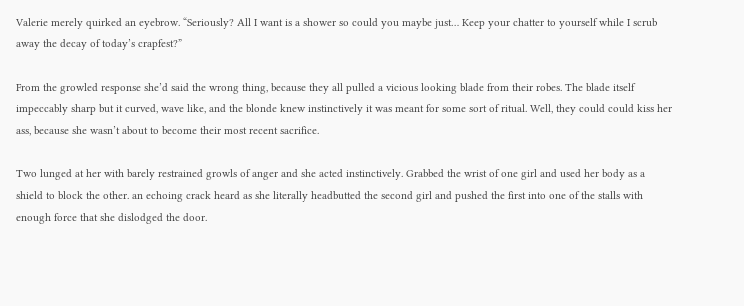Valerie merely quirked an eyebrow. “Seriously? All I want is a shower so could you maybe just… Keep your chatter to yourself while I scrub away the decay of today’s crapfest?”

From the growled response she’d said the wrong thing, because they all pulled a vicious looking blade from their robes. The blade itself impeccably sharp but it curved, wave like, and the blonde knew instinctively it was meant for some sort of ritual. Well, they could could kiss her ass, because she wasn’t about to become their most recent sacrifice.

Two lunged at her with barely restrained growls of anger and she acted instinctively. Grabbed the wrist of one girl and used her body as a shield to block the other. an echoing crack heard as she literally headbutted the second girl and pushed the first into one of the stalls with enough force that she dislodged the door.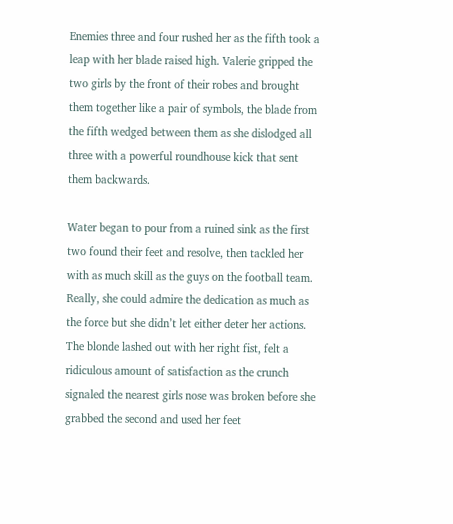Enemies three and four rushed her as the fifth took a leap with her blade raised high. Valerie gripped the two girls by the front of their robes and brought them together like a pair of symbols, the blade from the fifth wedged between them as she dislodged all three with a powerful roundhouse kick that sent them backwards.

Water began to pour from a ruined sink as the first two found their feet and resolve, then tackled her with as much skill as the guys on the football team. Really, she could admire the dedication as much as the force but she didn’t let either deter her actions. The blonde lashed out with her right fist, felt a ridiculous amount of satisfaction as the crunch signaled the nearest girls nose was broken before she grabbed the second and used her feet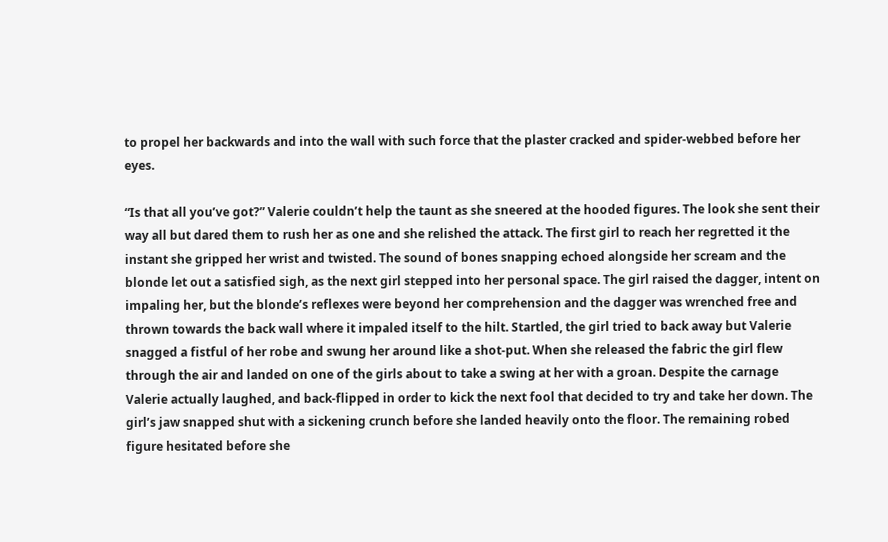to propel her backwards and into the wall with such force that the plaster cracked and spider-webbed before her eyes.

“Is that all you’ve got?” Valerie couldn’t help the taunt as she sneered at the hooded figures. The look she sent their way all but dared them to rush her as one and she relished the attack. The first girl to reach her regretted it the instant she gripped her wrist and twisted. The sound of bones snapping echoed alongside her scream and the blonde let out a satisfied sigh, as the next girl stepped into her personal space. The girl raised the dagger, intent on impaling her, but the blonde’s reflexes were beyond her comprehension and the dagger was wrenched free and thrown towards the back wall where it impaled itself to the hilt. Startled, the girl tried to back away but Valerie snagged a fistful of her robe and swung her around like a shot-put. When she released the fabric the girl flew through the air and landed on one of the girls about to take a swing at her with a groan. Despite the carnage Valerie actually laughed, and back-flipped in order to kick the next fool that decided to try and take her down. The girl’s jaw snapped shut with a sickening crunch before she landed heavily onto the floor. The remaining robed figure hesitated before she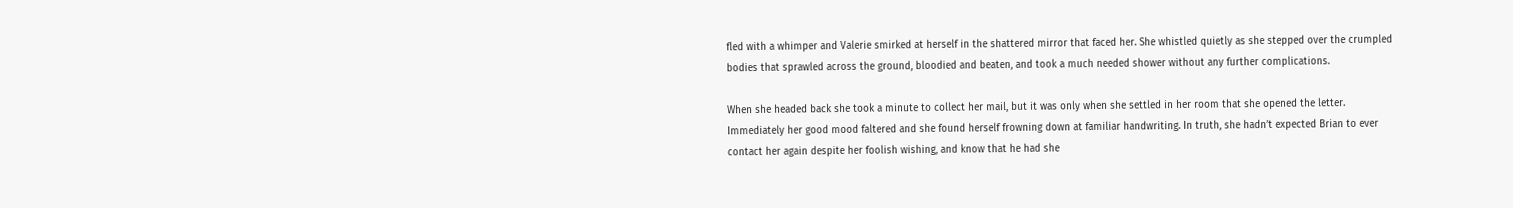fled with a whimper and Valerie smirked at herself in the shattered mirror that faced her. She whistled quietly as she stepped over the crumpled bodies that sprawled across the ground, bloodied and beaten, and took a much needed shower without any further complications.

When she headed back she took a minute to collect her mail, but it was only when she settled in her room that she opened the letter. Immediately her good mood faltered and she found herself frowning down at familiar handwriting. In truth, she hadn’t expected Brian to ever contact her again despite her foolish wishing, and know that he had she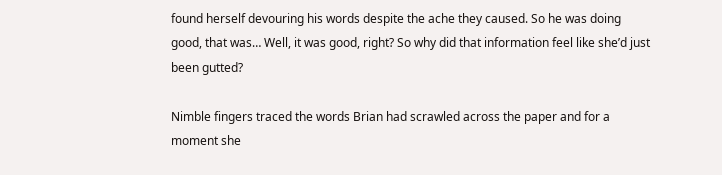found herself devouring his words despite the ache they caused. So he was doing good, that was… Well, it was good, right? So why did that information feel like she’d just been gutted?

Nimble fingers traced the words Brian had scrawled across the paper and for a moment she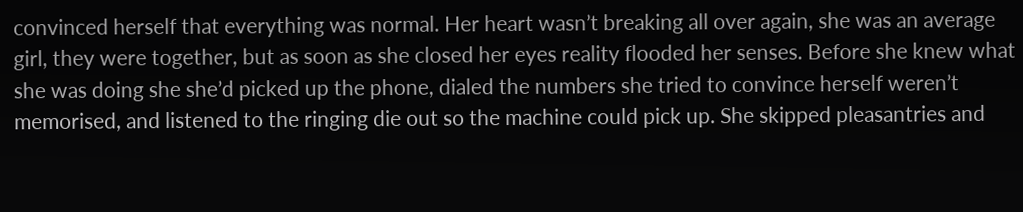convinced herself that everything was normal. Her heart wasn’t breaking all over again, she was an average girl, they were together, but as soon as she closed her eyes reality flooded her senses. Before she knew what she was doing she she’d picked up the phone, dialed the numbers she tried to convince herself weren’t memorised, and listened to the ringing die out so the machine could pick up. She skipped pleasantries and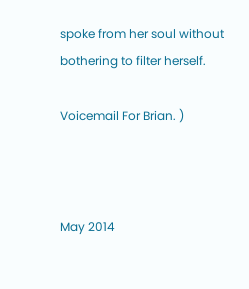spoke from her soul without bothering to filter herself.

Voicemail For Brian. )



May 2014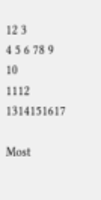12 3
4 5 6 78 9 10
1112 1314151617

Most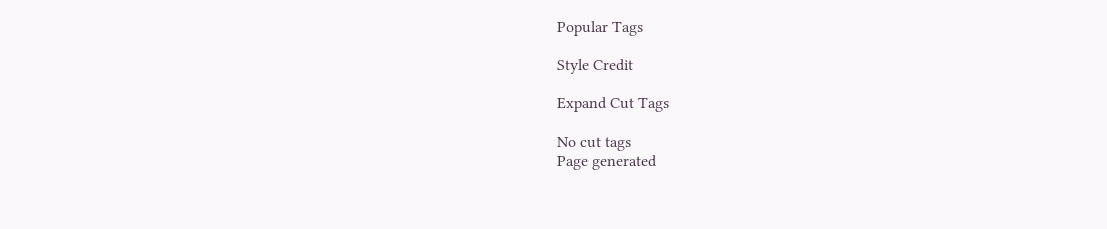Popular Tags

Style Credit

Expand Cut Tags

No cut tags
Page generated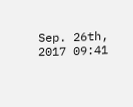Sep. 26th, 2017 09:41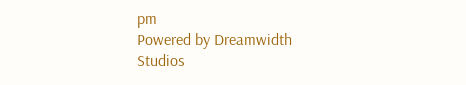pm
Powered by Dreamwidth Studios